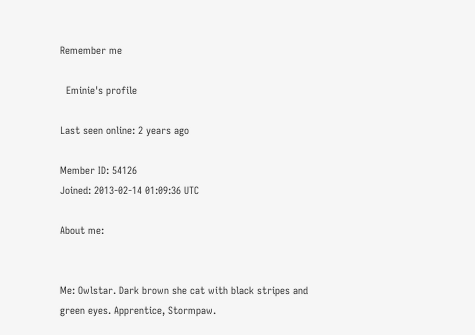Remember me

  Eminie's profile

Last seen online: 2 years ago

Member ID: 54126
Joined: 2013-02-14 01:09:36 UTC

About me:


Me: Owlstar. Dark brown she cat with black stripes and green eyes. Apprentice, Stormpaw.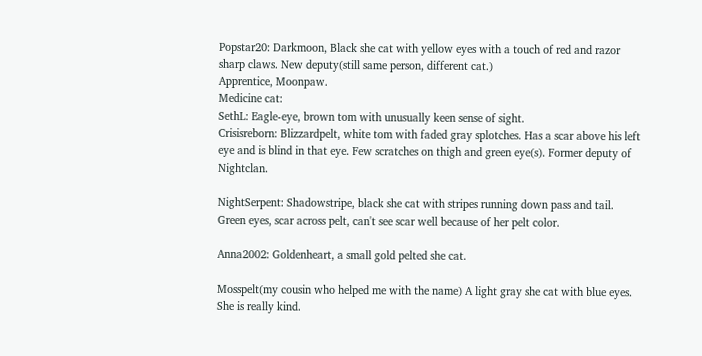Popstar20: Darkmoon, Black she cat with yellow eyes with a touch of red and razor sharp claws. New deputy(still same person, different cat.)
Apprentice, Moonpaw.
Medicine cat:
SethL: Eagle-eye, brown tom with unusually keen sense of sight.
Crisisreborn: Blizzardpelt, white tom with faded gray splotches. Has a scar above his left eye and is blind in that eye. Few scratches on thigh and green eye(s). Former deputy of Nightclan.

NightSerpent: Shadowstripe, black she cat with stripes running down pass and tail. Green eyes, scar across pelt, can't see scar well because of her pelt color.

Anna2002: Goldenheart, a small gold pelted she cat.

Mosspelt(my cousin who helped me with the name) A light gray she cat with blue eyes. She is really kind.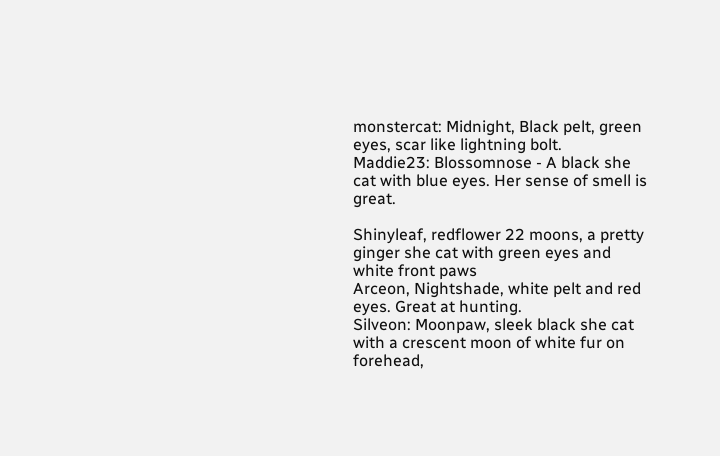monstercat: Midnight, Black pelt, green eyes, scar like lightning bolt.
Maddie23: Blossomnose - A black she cat with blue eyes. Her sense of smell is great.

Shinyleaf, redflower 22 moons, a pretty ginger she cat with green eyes and white front paws
Arceon, Nightshade, white pelt and red eyes. Great at hunting.
Silveon: Moonpaw, sleek black she cat with a crescent moon of white fur on forehead,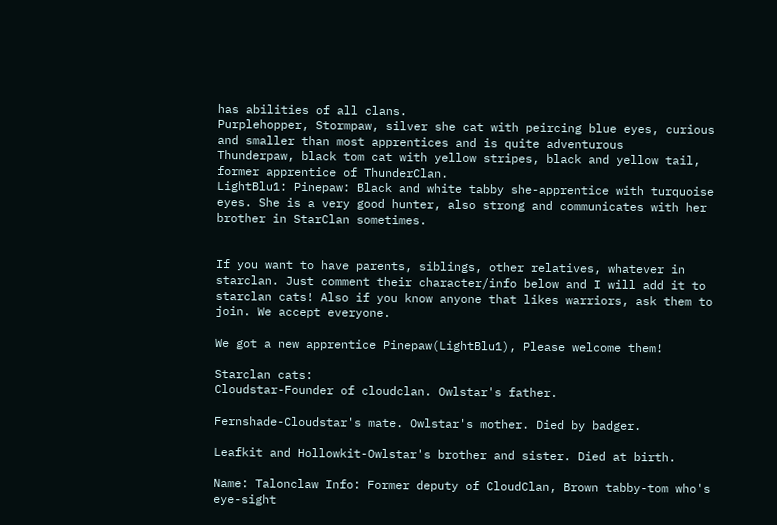has abilities of all clans.
Purplehopper, Stormpaw, silver she cat with peircing blue eyes, curious and smaller than most apprentices and is quite adventurous
Thunderpaw, black tom cat with yellow stripes, black and yellow tail, former apprentice of ThunderClan.
LightBlu1: Pinepaw: Black and white tabby she-apprentice with turquoise eyes. She is a very good hunter, also strong and communicates with her brother in StarClan sometimes.


If you want to have parents, siblings, other relatives, whatever in starclan. Just comment their character/info below and I will add it to starclan cats! Also if you know anyone that likes warriors, ask them to join. We accept everyone.

We got a new apprentice Pinepaw(LightBlu1), Please welcome them!

Starclan cats:
Cloudstar-Founder of cloudclan. Owlstar's father.

Fernshade-Cloudstar's mate. Owlstar's mother. Died by badger.

Leafkit and Hollowkit-Owlstar's brother and sister. Died at birth.

Name: Talonclaw Info: Former deputy of CloudClan, Brown tabby-tom who's eye-sight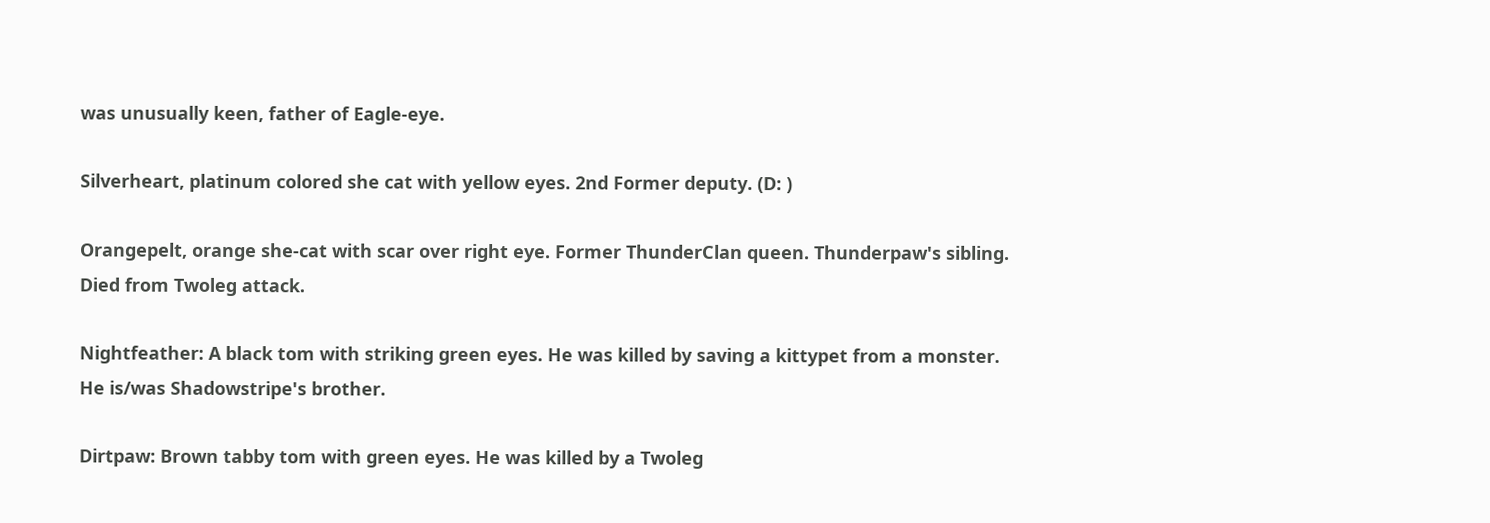was unusually keen, father of Eagle-eye.

Silverheart, platinum colored she cat with yellow eyes. 2nd Former deputy. (D: )

Orangepelt, orange she-cat with scar over right eye. Former ThunderClan queen. Thunderpaw's sibling. Died from Twoleg attack.

Nightfeather: A black tom with striking green eyes. He was killed by saving a kittypet from a monster. He is/was Shadowstripe's brother.

Dirtpaw: Brown tabby tom with green eyes. He was killed by a Twoleg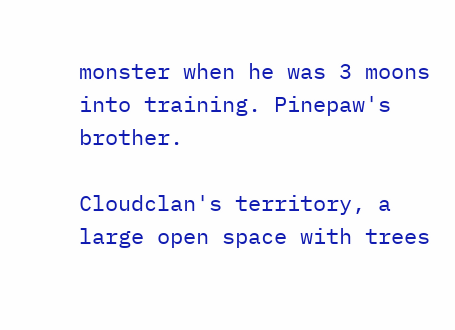monster when he was 3 moons into training. Pinepaw's brother.

Cloudclan's territory, a large open space with trees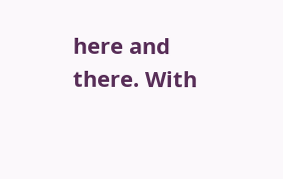here and there. With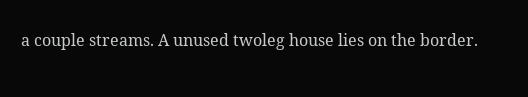a couple streams. A unused twoleg house lies on the border.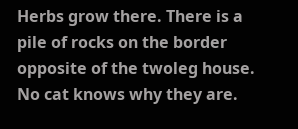Herbs grow there. There is a pile of rocks on the border opposite of the twoleg house. No cat knows why they are.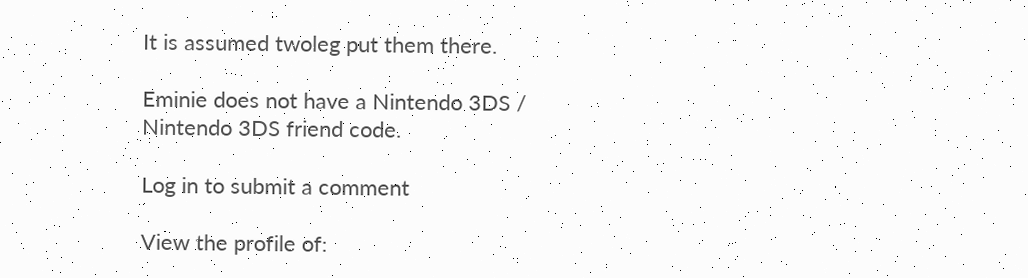It is assumed twoleg put them there.

Eminie does not have a Nintendo 3DS / Nintendo 3DS friend code.

Log in to submit a comment

View the profile of: